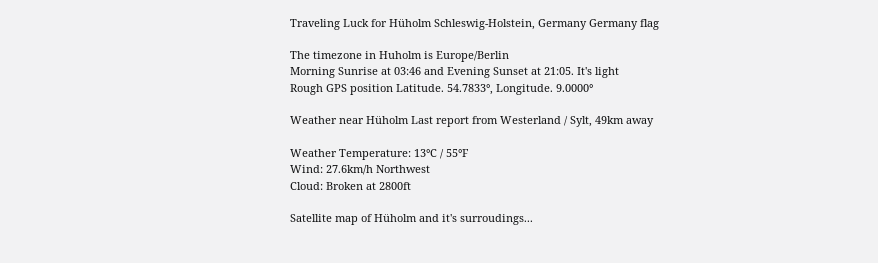Traveling Luck for Hüholm Schleswig-Holstein, Germany Germany flag

The timezone in Huholm is Europe/Berlin
Morning Sunrise at 03:46 and Evening Sunset at 21:05. It's light
Rough GPS position Latitude. 54.7833°, Longitude. 9.0000°

Weather near Hüholm Last report from Westerland / Sylt, 49km away

Weather Temperature: 13°C / 55°F
Wind: 27.6km/h Northwest
Cloud: Broken at 2800ft

Satellite map of Hüholm and it's surroudings...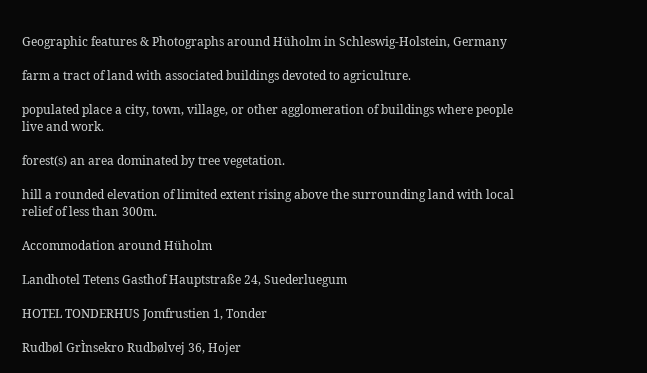Geographic features & Photographs around Hüholm in Schleswig-Holstein, Germany

farm a tract of land with associated buildings devoted to agriculture.

populated place a city, town, village, or other agglomeration of buildings where people live and work.

forest(s) an area dominated by tree vegetation.

hill a rounded elevation of limited extent rising above the surrounding land with local relief of less than 300m.

Accommodation around Hüholm

Landhotel Tetens Gasthof Hauptstraße 24, Suederluegum

HOTEL TONDERHUS Jomfrustien 1, Tonder

Rudbøl GrÌnsekro Rudbølvej 36, Hojer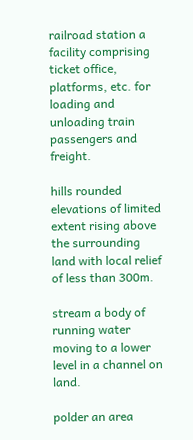railroad station a facility comprising ticket office, platforms, etc. for loading and unloading train passengers and freight.

hills rounded elevations of limited extent rising above the surrounding land with local relief of less than 300m.

stream a body of running water moving to a lower level in a channel on land.

polder an area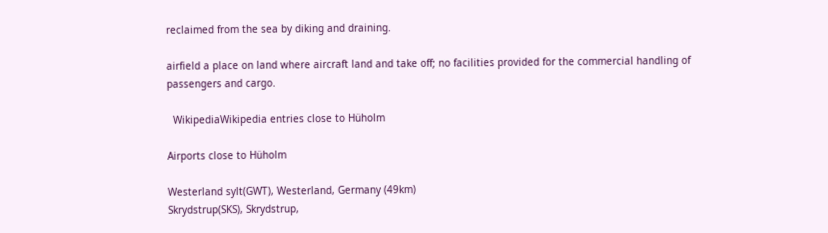reclaimed from the sea by diking and draining.

airfield a place on land where aircraft land and take off; no facilities provided for the commercial handling of passengers and cargo.

  WikipediaWikipedia entries close to Hüholm

Airports close to Hüholm

Westerland sylt(GWT), Westerland, Germany (49km)
Skrydstrup(SKS), Skrydstrup,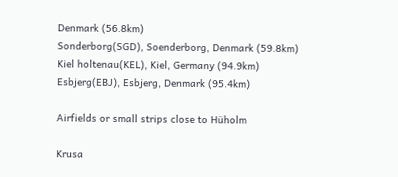Denmark (56.8km)
Sonderborg(SGD), Soenderborg, Denmark (59.8km)
Kiel holtenau(KEL), Kiel, Germany (94.9km)
Esbjerg(EBJ), Esbjerg, Denmark (95.4km)

Airfields or small strips close to Hüholm

Krusa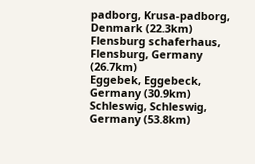padborg, Krusa-padborg, Denmark (22.3km)
Flensburg schaferhaus, Flensburg, Germany (26.7km)
Eggebek, Eggebeck, Germany (30.9km)
Schleswig, Schleswig, Germany (53.8km)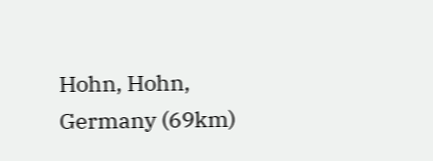Hohn, Hohn, Germany (69km)